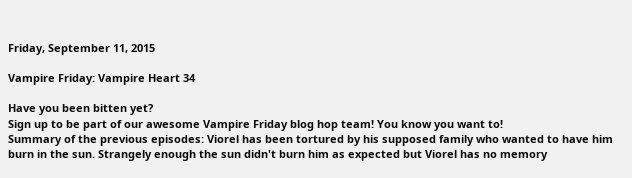Friday, September 11, 2015

Vampire Friday: Vampire Heart 34

Have you been bitten yet?
Sign up to be part of our awesome Vampire Friday blog hop team! You know you want to!
Summary of the previous episodes: Viorel has been tortured by his supposed family who wanted to have him burn in the sun. Strangely enough the sun didn't burn him as expected but Viorel has no memory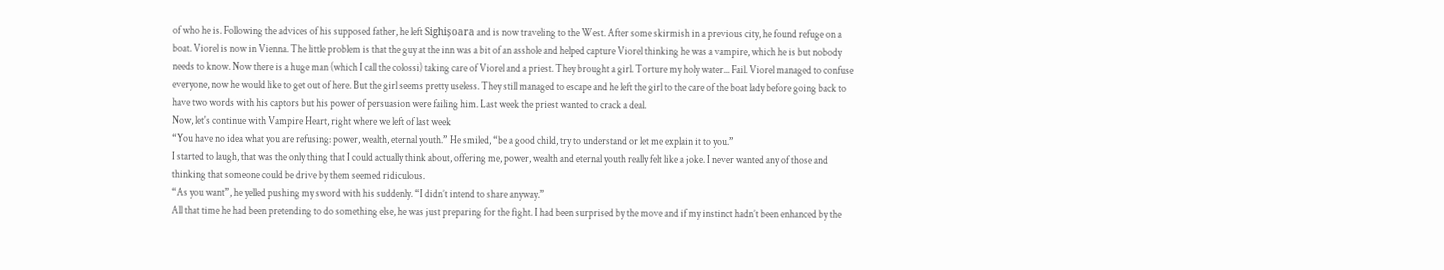of who he is. Following the advices of his supposed father, he left Sighișoara and is now traveling to the West. After some skirmish in a previous city, he found refuge on a boat. Viorel is now in Vienna. The little problem is that the guy at the inn was a bit of an asshole and helped capture Viorel thinking he was a vampire, which he is but nobody needs to know. Now there is a huge man (which I call the colossi) taking care of Viorel and a priest. They brought a girl. Torture my holy water... Fail. Viorel managed to confuse everyone, now he would like to get out of here. But the girl seems pretty useless. They still managed to escape and he left the girl to the care of the boat lady before going back to have two words with his captors but his power of persuasion were failing him. Last week the priest wanted to crack a deal.
Now, let's continue with Vampire Heart, right where we left of last week
“You have no idea what you are refusing: power, wealth, eternal youth.” He smiled, “be a good child, try to understand or let me explain it to you.”
I started to laugh, that was the only thing that I could actually think about, offering me, power, wealth and eternal youth really felt like a joke. I never wanted any of those and thinking that someone could be drive by them seemed ridiculous.
“As you want”, he yelled pushing my sword with his suddenly. “I didn’t intend to share anyway.”
All that time he had been pretending to do something else, he was just preparing for the fight. I had been surprised by the move and if my instinct hadn’t been enhanced by the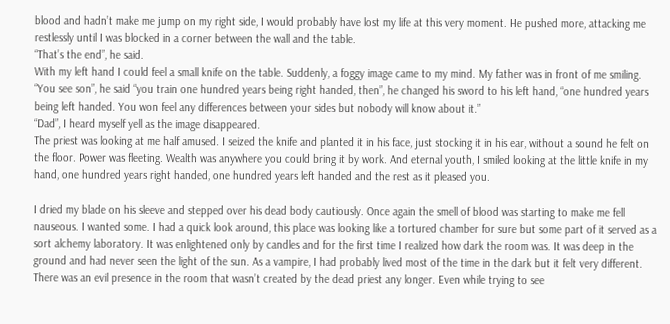blood and hadn’t make me jump on my right side, I would probably have lost my life at this very moment. He pushed more, attacking me restlessly until I was blocked in a corner between the wall and the table.
“That’s the end”, he said.
With my left hand I could feel a small knife on the table. Suddenly, a foggy image came to my mind. My father was in front of me smiling.
“You see son”, he said “you train one hundred years being right handed, then”, he changed his sword to his left hand, “one hundred years being left handed. You won feel any differences between your sides but nobody will know about it.”
“Dad”, I heard myself yell as the image disappeared.
The priest was looking at me half amused. I seized the knife and planted it in his face, just stocking it in his ear, without a sound he felt on the floor. Power was fleeting. Wealth was anywhere you could bring it by work. And eternal youth, I smiled looking at the little knife in my hand, one hundred years right handed, one hundred years left handed and the rest as it pleased you.

I dried my blade on his sleeve and stepped over his dead body cautiously. Once again the smell of blood was starting to make me fell nauseous. I wanted some. I had a quick look around, this place was looking like a tortured chamber for sure but some part of it served as a sort alchemy laboratory. It was enlightened only by candles and for the first time I realized how dark the room was. It was deep in the ground and had never seen the light of the sun. As a vampire, I had probably lived most of the time in the dark but it felt very different. There was an evil presence in the room that wasn’t created by the dead priest any longer. Even while trying to see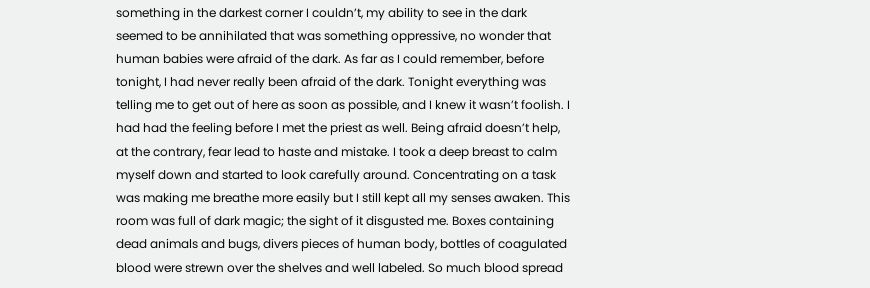something in the darkest corner I couldn’t, my ability to see in the dark seemed to be annihilated that was something oppressive, no wonder that human babies were afraid of the dark. As far as I could remember, before tonight, I had never really been afraid of the dark. Tonight everything was telling me to get out of here as soon as possible, and I knew it wasn’t foolish. I had had the feeling before I met the priest as well. Being afraid doesn’t help, at the contrary, fear lead to haste and mistake. I took a deep breast to calm myself down and started to look carefully around. Concentrating on a task was making me breathe more easily but I still kept all my senses awaken. This room was full of dark magic; the sight of it disgusted me. Boxes containing dead animals and bugs, divers pieces of human body, bottles of coagulated blood were strewn over the shelves and well labeled. So much blood spread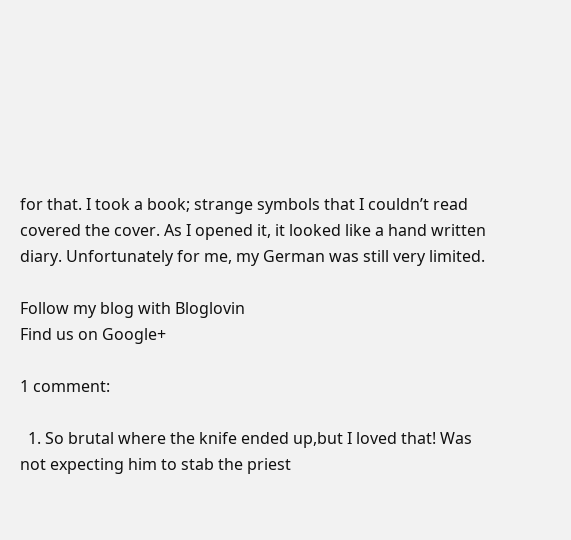for that. I took a book; strange symbols that I couldn’t read covered the cover. As I opened it, it looked like a hand written diary. Unfortunately for me, my German was still very limited.

Follow my blog with Bloglovin
Find us on Google+

1 comment:

  1. So brutal where the knife ended up,but I loved that! Was not expecting him to stab the priest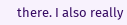there. I also really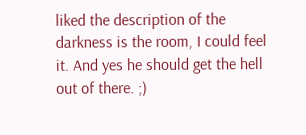liked the description of the darkness is the room, I could feel it. And yes he should get the hell out of there. ;)